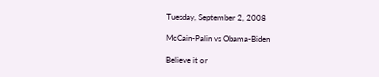Tuesday, September 2, 2008

McCain-Palin vs Obama-Biden

Believe it or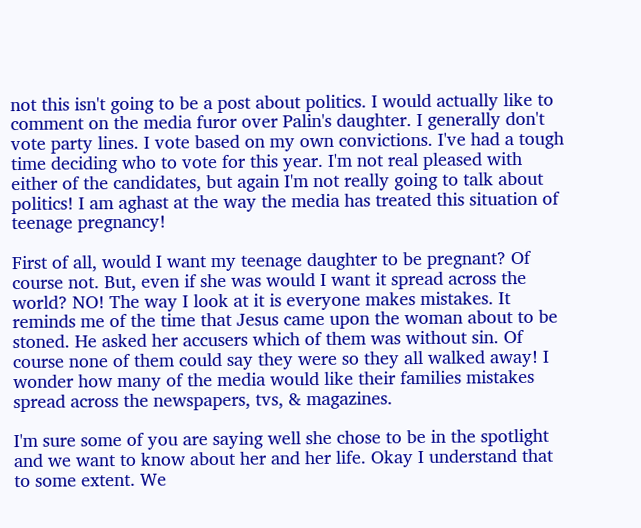not this isn't going to be a post about politics. I would actually like to comment on the media furor over Palin's daughter. I generally don't vote party lines. I vote based on my own convictions. I've had a tough time deciding who to vote for this year. I'm not real pleased with either of the candidates, but again I'm not really going to talk about politics! I am aghast at the way the media has treated this situation of teenage pregnancy!

First of all, would I want my teenage daughter to be pregnant? Of course not. But, even if she was would I want it spread across the world? NO! The way I look at it is everyone makes mistakes. It reminds me of the time that Jesus came upon the woman about to be stoned. He asked her accusers which of them was without sin. Of course none of them could say they were so they all walked away! I wonder how many of the media would like their families mistakes spread across the newspapers, tvs, & magazines.

I'm sure some of you are saying well she chose to be in the spotlight and we want to know about her and her life. Okay I understand that to some extent. We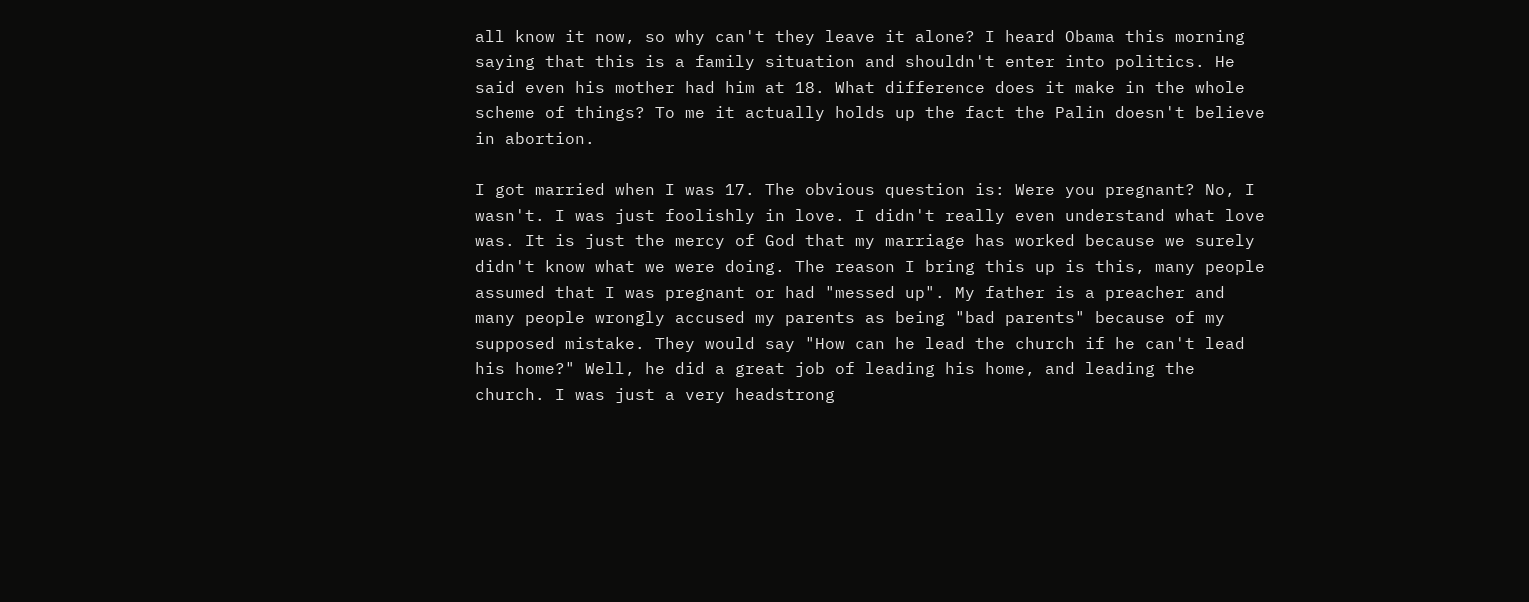all know it now, so why can't they leave it alone? I heard Obama this morning saying that this is a family situation and shouldn't enter into politics. He said even his mother had him at 18. What difference does it make in the whole scheme of things? To me it actually holds up the fact the Palin doesn't believe in abortion.

I got married when I was 17. The obvious question is: Were you pregnant? No, I wasn't. I was just foolishly in love. I didn't really even understand what love was. It is just the mercy of God that my marriage has worked because we surely didn't know what we were doing. The reason I bring this up is this, many people assumed that I was pregnant or had "messed up". My father is a preacher and many people wrongly accused my parents as being "bad parents" because of my supposed mistake. They would say "How can he lead the church if he can't lead his home?" Well, he did a great job of leading his home, and leading the church. I was just a very headstrong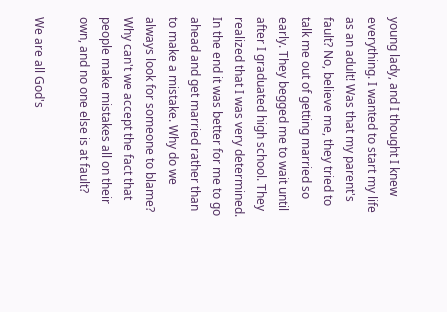young lady, and I thought I knew everything. I wanted to start my life as an adult! Was that my parent's fault? No, believe me, they tried to talk me out of getting married so early. They begged me to wait until after I graduated high school. They realized that I was very determined. In the end it was better for me to go ahead and get married rather than to make a mistake. Why do we always look for someone to blame? Why can't we accept the fact that people make mistakes all on their own, and no one else is at fault?

We are all God's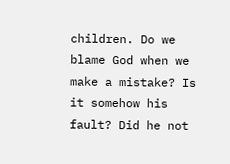children. Do we blame God when we make a mistake? Is it somehow his fault? Did he not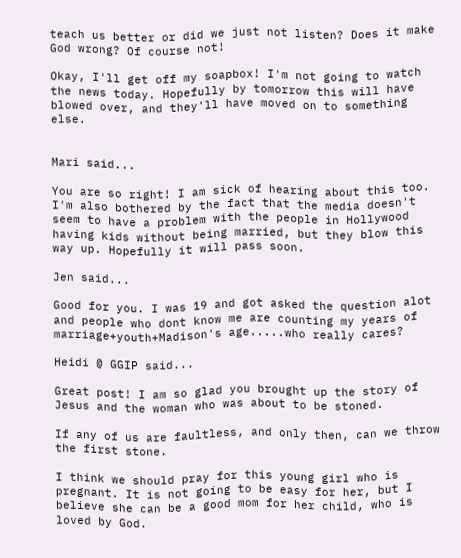teach us better or did we just not listen? Does it make God wrong? Of course not!

Okay, I'll get off my soapbox! I'm not going to watch the news today. Hopefully by tomorrow this will have blowed over, and they'll have moved on to something else.


Mari said...

You are so right! I am sick of hearing about this too. I'm also bothered by the fact that the media doesn't seem to have a problem with the people in Hollywood having kids without being married, but they blow this way up. Hopefully it will pass soon.

Jen said...

Good for you. I was 19 and got asked the question alot and people who dont know me are counting my years of marriage+youth+Madison's age.....who really cares?

Heidi @ GGIP said...

Great post! I am so glad you brought up the story of Jesus and the woman who was about to be stoned.

If any of us are faultless, and only then, can we throw the first stone.

I think we should pray for this young girl who is pregnant. It is not going to be easy for her, but I believe she can be a good mom for her child, who is loved by God.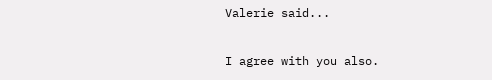Valerie said...

I agree with you also.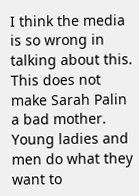I think the media is so wrong in talking about this. This does not make Sarah Palin a bad mother. Young ladies and men do what they want to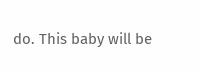do. This baby will be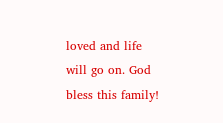loved and life will go on. God bless this family!